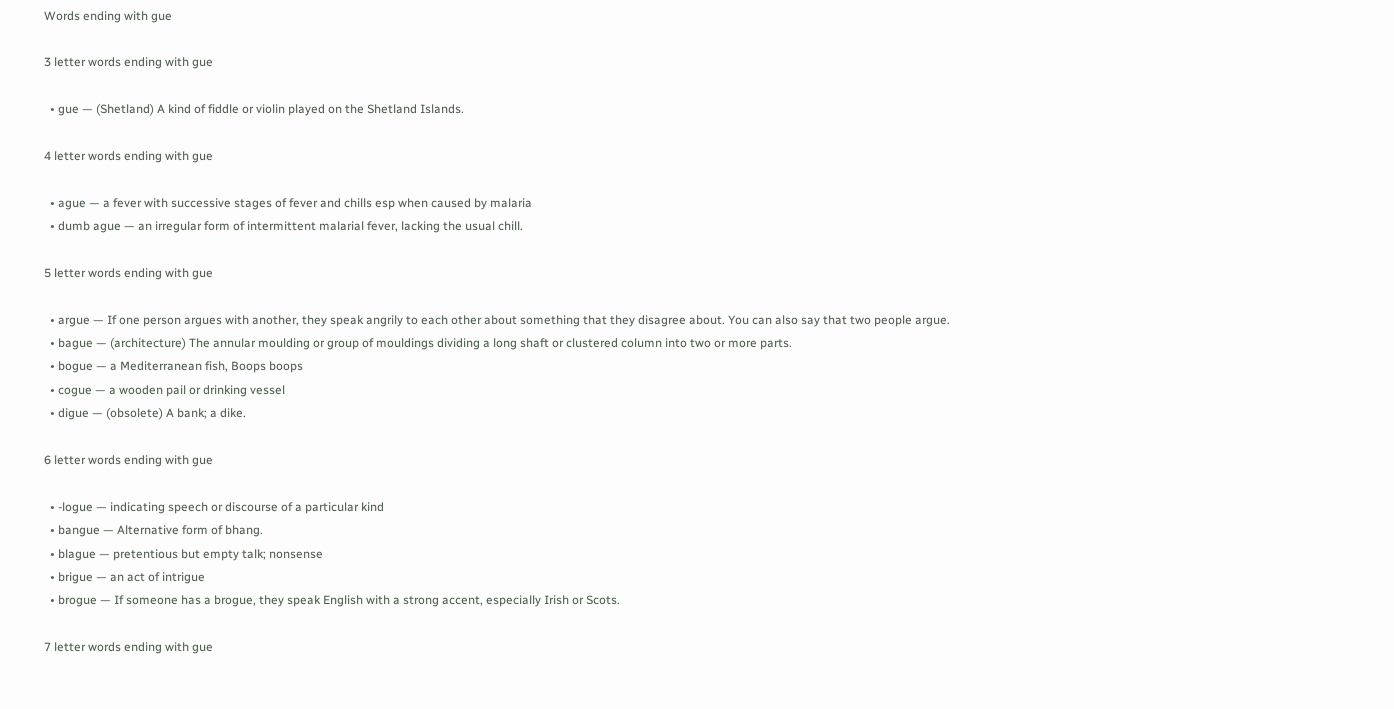Words ending with gue

3 letter words ending with gue

  • gue — (Shetland) A kind of fiddle or violin played on the Shetland Islands.

4 letter words ending with gue

  • ague — a fever with successive stages of fever and chills esp when caused by malaria
  • dumb ague — an irregular form of intermittent malarial fever, lacking the usual chill.

5 letter words ending with gue

  • argue — If one person argues with another, they speak angrily to each other about something that they disagree about. You can also say that two people argue.
  • bague — (architecture) The annular moulding or group of mouldings dividing a long shaft or clustered column into two or more parts.
  • bogue — a Mediterranean fish, Boops boops
  • cogue — a wooden pail or drinking vessel
  • digue — (obsolete) A bank; a dike.

6 letter words ending with gue

  • -logue — indicating speech or discourse of a particular kind
  • bangue — Alternative form of bhang.
  • blague — pretentious but empty talk; nonsense
  • brigue — an act of intrigue
  • brogue — If someone has a brogue, they speak English with a strong accent, especially Irish or Scots.

7 letter words ending with gue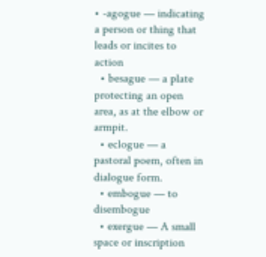• -agogue — indicating a person or thing that leads or incites to action
  • besague — a plate protecting an open area, as at the elbow or armpit.
  • eclogue — a pastoral poem, often in dialogue form.
  • embogue — to disembogue
  • exergue — A small space or inscription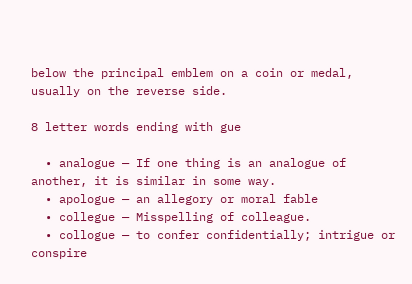below the principal emblem on a coin or medal, usually on the reverse side.

8 letter words ending with gue

  • analogue — If one thing is an analogue of another, it is similar in some way.
  • apologue — an allegory or moral fable
  • collegue — Misspelling of colleague.
  • collogue — to confer confidentially; intrigue or conspire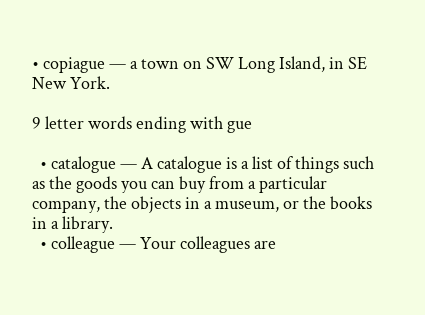• copiague — a town on SW Long Island, in SE New York.

9 letter words ending with gue

  • catalogue — A catalogue is a list of things such as the goods you can buy from a particular company, the objects in a museum, or the books in a library.
  • colleague — Your colleagues are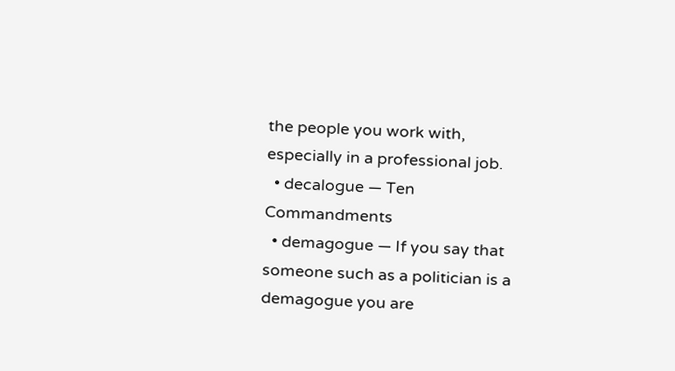the people you work with, especially in a professional job.
  • decalogue — Ten Commandments
  • demagogue — If you say that someone such as a politician is a demagogue you are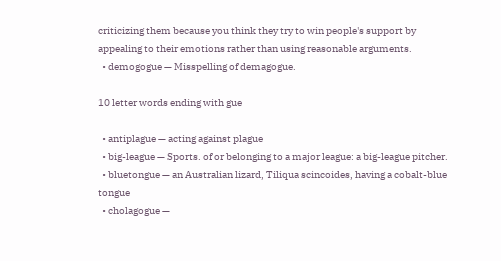criticizing them because you think they try to win people's support by appealing to their emotions rather than using reasonable arguments.
  • demogogue — Misspelling of demagogue.

10 letter words ending with gue

  • antiplague — acting against plague
  • big-league — Sports. of or belonging to a major league: a big-league pitcher.
  • bluetongue — an Australian lizard, Tiliqua scincoides, having a cobalt-blue tongue
  • cholagogue —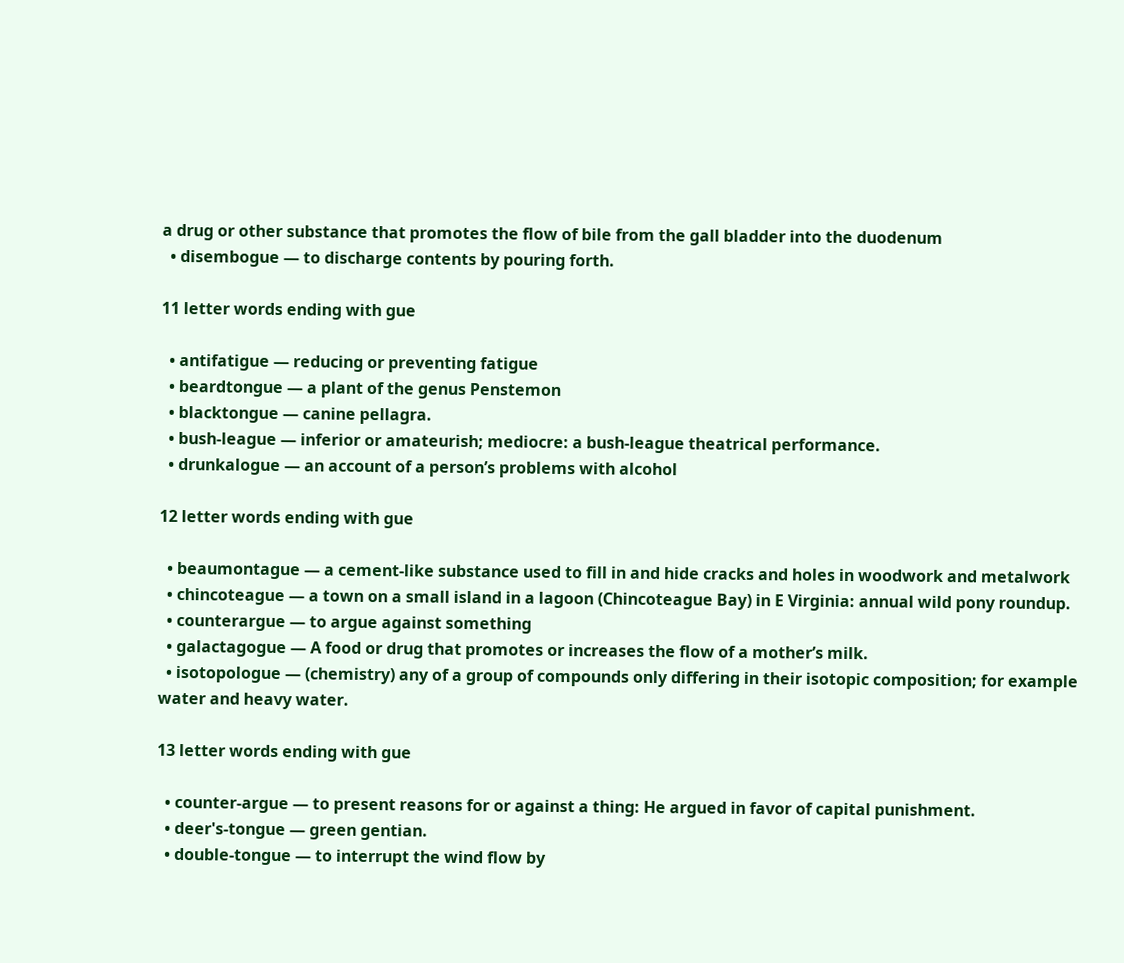a drug or other substance that promotes the flow of bile from the gall bladder into the duodenum
  • disembogue — to discharge contents by pouring forth.

11 letter words ending with gue

  • antifatigue — reducing or preventing fatigue
  • beardtongue — a plant of the genus Penstemon
  • blacktongue — canine pellagra.
  • bush-league — inferior or amateurish; mediocre: a bush-league theatrical performance.
  • drunkalogue — an account of a person’s problems with alcohol

12 letter words ending with gue

  • beaumontague — a cement-like substance used to fill in and hide cracks and holes in woodwork and metalwork
  • chincoteague — a town on a small island in a lagoon (Chincoteague Bay) in E Virginia: annual wild pony roundup.
  • counterargue — to argue against something
  • galactagogue — A food or drug that promotes or increases the flow of a mother’s milk.
  • isotopologue — (chemistry) any of a group of compounds only differing in their isotopic composition; for example water and heavy water.

13 letter words ending with gue

  • counter-argue — to present reasons for or against a thing: He argued in favor of capital punishment.
  • deer's-tongue — green gentian.
  • double-tongue — to interrupt the wind flow by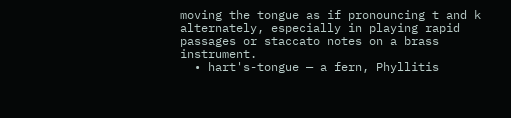moving the tongue as if pronouncing t and k alternately, especially in playing rapid passages or staccato notes on a brass instrument.
  • hart's-tongue — a fern, Phyllitis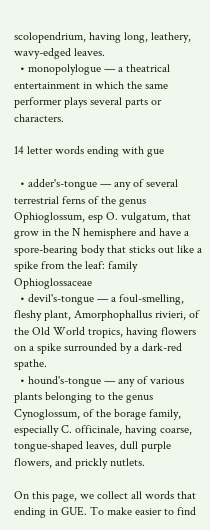scolopendrium, having long, leathery, wavy-edged leaves.
  • monopolylogue — a theatrical entertainment in which the same performer plays several parts or characters.

14 letter words ending with gue

  • adder's-tongue — any of several terrestrial ferns of the genus Ophioglossum, esp O. vulgatum, that grow in the N hemisphere and have a spore-bearing body that sticks out like a spike from the leaf: family Ophioglossaceae
  • devil's-tongue — a foul-smelling, fleshy plant, Amorphophallus rivieri, of the Old World tropics, having flowers on a spike surrounded by a dark-red spathe.
  • hound's-tongue — any of various plants belonging to the genus Cynoglossum, of the borage family, especially C. officinale, having coarse, tongue-shaped leaves, dull purple flowers, and prickly nutlets.

On this page, we collect all words that ending in GUE. To make easier to find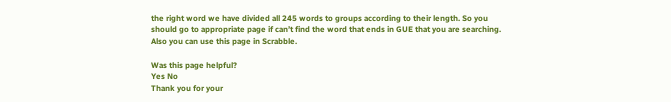the right word we have divided all 245 words to groups according to their length. So you should go to appropriate page if can’t find the word that ends in GUE that you are searching. Also you can use this page in Scrabble.

Was this page helpful?
Yes No
Thank you for your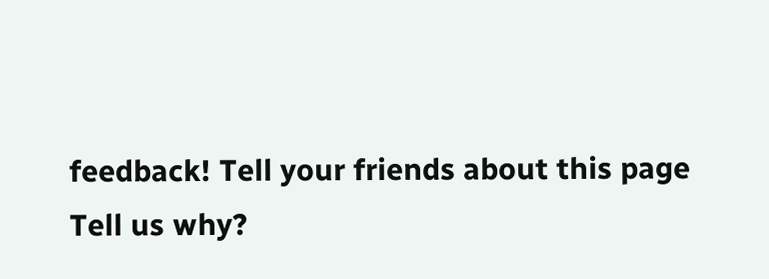feedback! Tell your friends about this page
Tell us why?